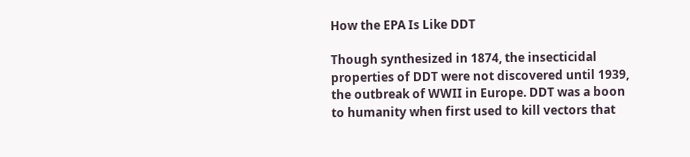How the EPA Is Like DDT

Though synthesized in 1874, the insecticidal properties of DDT were not discovered until 1939, the outbreak of WWII in Europe. DDT was a boon to humanity when first used to kill vectors that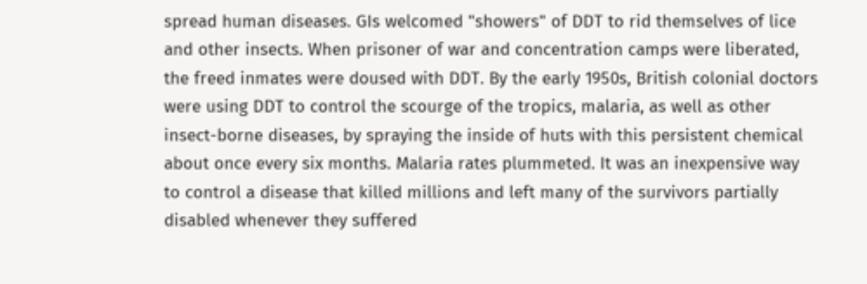spread human diseases. GIs welcomed "showers" of DDT to rid themselves of lice and other insects. When prisoner of war and concentration camps were liberated, the freed inmates were doused with DDT. By the early 1950s, British colonial doctors were using DDT to control the scourge of the tropics, malaria, as well as other insect-borne diseases, by spraying the inside of huts with this persistent chemical about once every six months. Malaria rates plummeted. It was an inexpensive way to control a disease that killed millions and left many of the survivors partially disabled whenever they suffered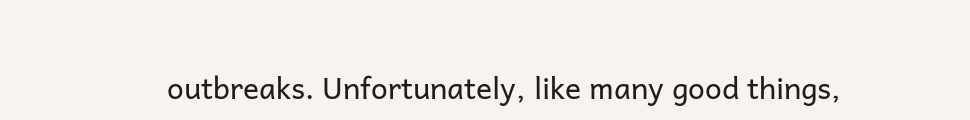outbreaks. Unfortunately, like many good things,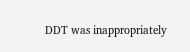DDT was inappropriately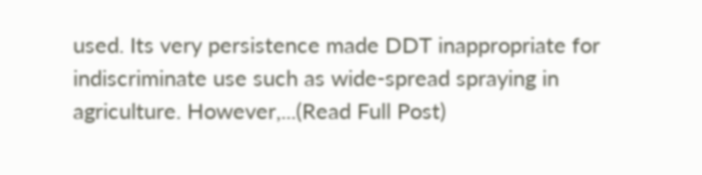used. Its very persistence made DDT inappropriate for indiscriminate use such as wide-spread spraying in agriculture. However,...(Read Full Post)